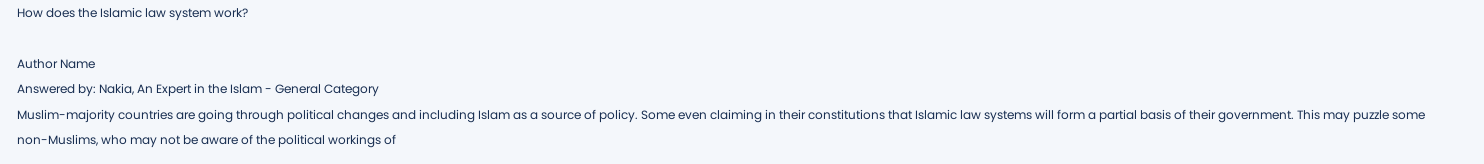How does the Islamic law system work?

Author Name
Answered by: Nakia, An Expert in the Islam - General Category
Muslim-majority countries are going through political changes and including Islam as a source of policy. Some even claiming in their constitutions that Islamic law systems will form a partial basis of their government. This may puzzle some non-Muslims, who may not be aware of the political workings of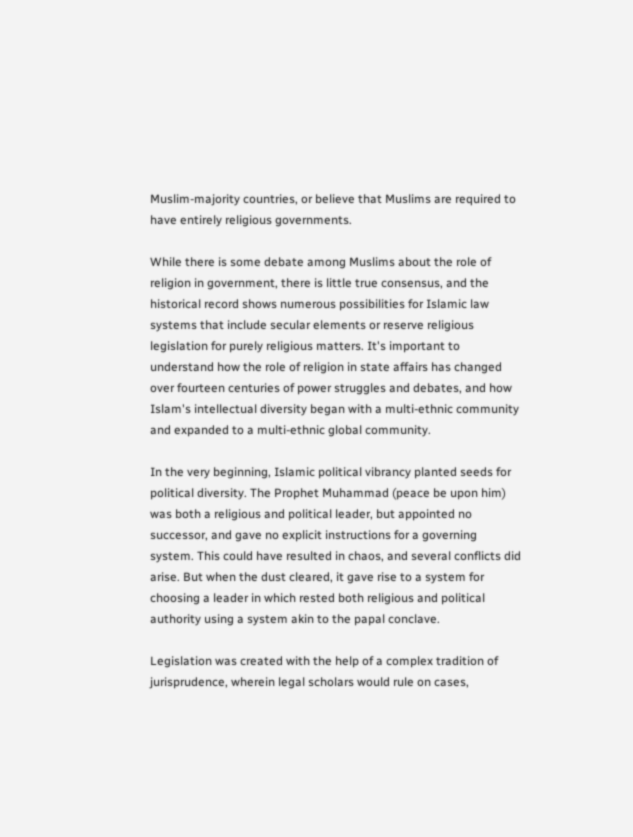Muslim-majority countries, or believe that Muslims are required to have entirely religious governments.

While there is some debate among Muslims about the role of religion in government, there is little true consensus, and the historical record shows numerous possibilities for Islamic law systems that include secular elements or reserve religious legislation for purely religious matters. It's important to understand how the role of religion in state affairs has changed over fourteen centuries of power struggles and debates, and how Islam's intellectual diversity began with a multi-ethnic community and expanded to a multi-ethnic global community.

In the very beginning, Islamic political vibrancy planted seeds for political diversity. The Prophet Muhammad (peace be upon him) was both a religious and political leader, but appointed no successor, and gave no explicit instructions for a governing system. This could have resulted in chaos, and several conflicts did arise. But when the dust cleared, it gave rise to a system for choosing a leader in which rested both religious and political authority using a system akin to the papal conclave.

Legislation was created with the help of a complex tradition of jurisprudence, wherein legal scholars would rule on cases,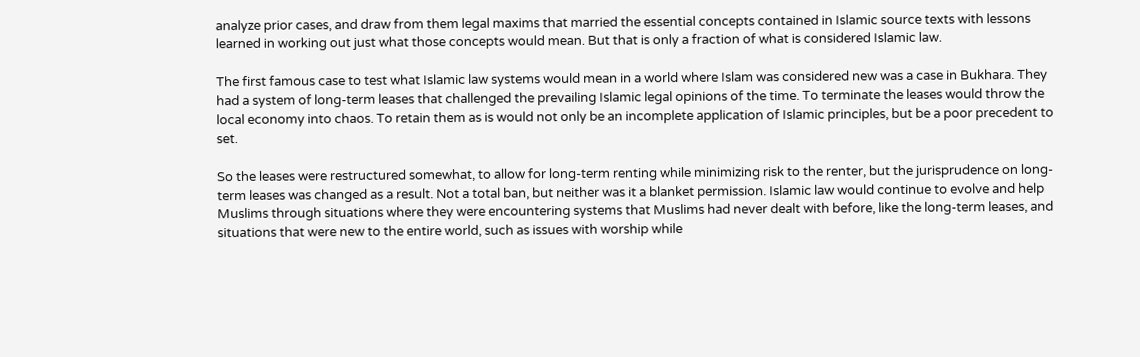analyze prior cases, and draw from them legal maxims that married the essential concepts contained in Islamic source texts with lessons learned in working out just what those concepts would mean. But that is only a fraction of what is considered Islamic law.

The first famous case to test what Islamic law systems would mean in a world where Islam was considered new was a case in Bukhara. They had a system of long-term leases that challenged the prevailing Islamic legal opinions of the time. To terminate the leases would throw the local economy into chaos. To retain them as is would not only be an incomplete application of Islamic principles, but be a poor precedent to set.

So the leases were restructured somewhat, to allow for long-term renting while minimizing risk to the renter, but the jurisprudence on long-term leases was changed as a result. Not a total ban, but neither was it a blanket permission. Islamic law would continue to evolve and help Muslims through situations where they were encountering systems that Muslims had never dealt with before, like the long-term leases, and situations that were new to the entire world, such as issues with worship while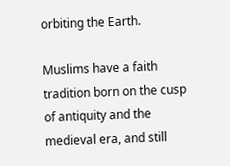orbiting the Earth.

Muslims have a faith tradition born on the cusp of antiquity and the medieval era, and still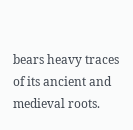bears heavy traces of its ancient and medieval roots.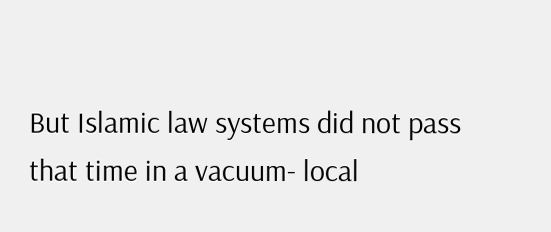But Islamic law systems did not pass that time in a vacuum- local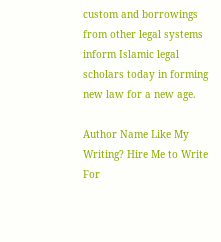custom and borrowings from other legal systems inform Islamic legal scholars today in forming new law for a new age.

Author Name Like My Writing? Hire Me to Write For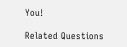You!

Related Questions